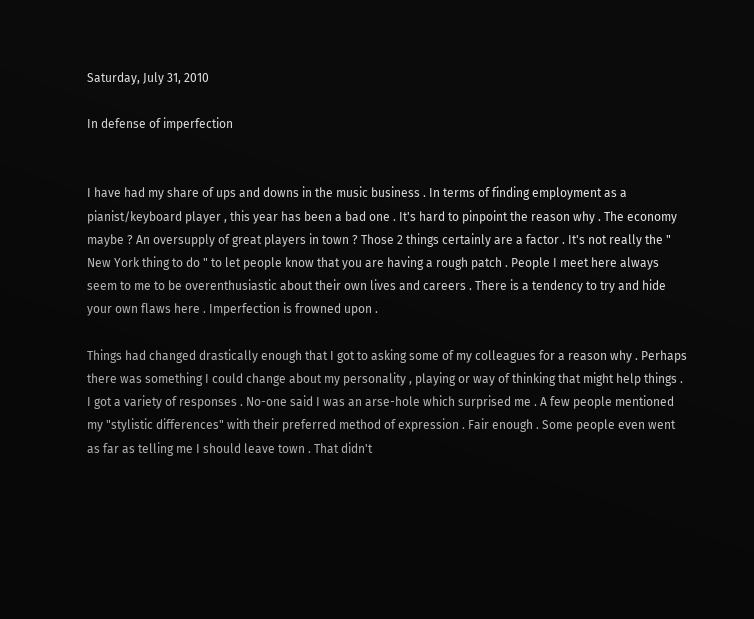Saturday, July 31, 2010

In defense of imperfection


I have had my share of ups and downs in the music business . In terms of finding employment as a pianist/keyboard player , this year has been a bad one . It's hard to pinpoint the reason why . The economy maybe ? An oversupply of great players in town ? Those 2 things certainly are a factor . It's not really the " New York thing to do " to let people know that you are having a rough patch . People I meet here always seem to me to be overenthusiastic about their own lives and careers . There is a tendency to try and hide your own flaws here . Imperfection is frowned upon .

Things had changed drastically enough that I got to asking some of my colleagues for a reason why . Perhaps there was something I could change about my personality , playing or way of thinking that might help things . I got a variety of responses . No-one said I was an arse-hole which surprised me . A few people mentioned my "stylistic differences" with their preferred method of expression . Fair enough . Some people even went as far as telling me I should leave town . That didn't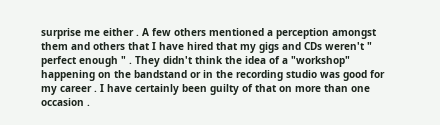surprise me either . A few others mentioned a perception amongst them and others that I have hired that my gigs and CDs weren't " perfect enough " . They didn't think the idea of a "workshop" happening on the bandstand or in the recording studio was good for my career . I have certainly been guilty of that on more than one occasion .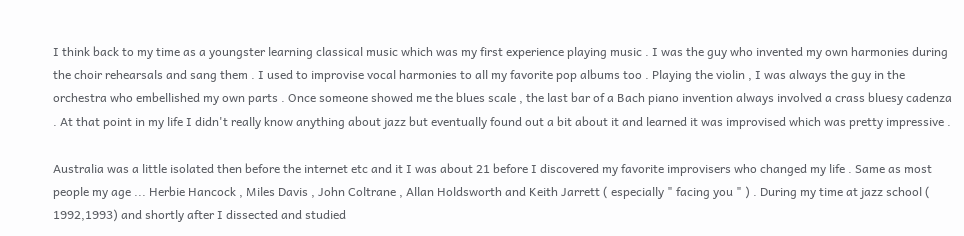I think back to my time as a youngster learning classical music which was my first experience playing music . I was the guy who invented my own harmonies during the choir rehearsals and sang them . I used to improvise vocal harmonies to all my favorite pop albums too . Playing the violin , I was always the guy in the orchestra who embellished my own parts . Once someone showed me the blues scale , the last bar of a Bach piano invention always involved a crass bluesy cadenza . At that point in my life I didn't really know anything about jazz but eventually found out a bit about it and learned it was improvised which was pretty impressive .

Australia was a little isolated then before the internet etc and it I was about 21 before I discovered my favorite improvisers who changed my life . Same as most people my age ... Herbie Hancock , Miles Davis , John Coltrane , Allan Holdsworth and Keith Jarrett ( especially " facing you " ) . During my time at jazz school ( 1992,1993) and shortly after I dissected and studied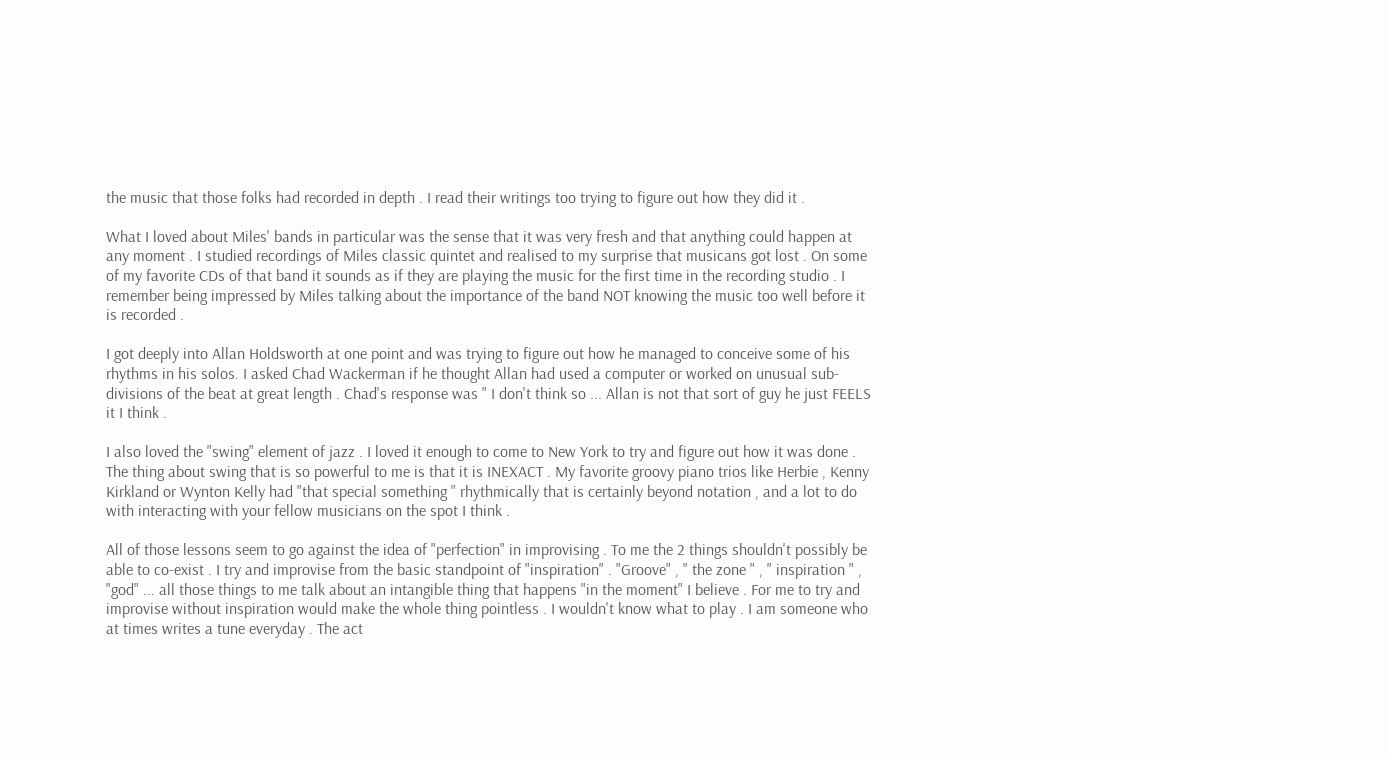the music that those folks had recorded in depth . I read their writings too trying to figure out how they did it .

What I loved about Miles' bands in particular was the sense that it was very fresh and that anything could happen at any moment . I studied recordings of Miles classic quintet and realised to my surprise that musicans got lost . On some of my favorite CDs of that band it sounds as if they are playing the music for the first time in the recording studio . I remember being impressed by Miles talking about the importance of the band NOT knowing the music too well before it is recorded .

I got deeply into Allan Holdsworth at one point and was trying to figure out how he managed to conceive some of his rhythms in his solos. I asked Chad Wackerman if he thought Allan had used a computer or worked on unusual sub-divisions of the beat at great length . Chad's response was " I don't think so ... Allan is not that sort of guy he just FEELS it I think .

I also loved the "swing" element of jazz . I loved it enough to come to New York to try and figure out how it was done . The thing about swing that is so powerful to me is that it is INEXACT . My favorite groovy piano trios like Herbie , Kenny Kirkland or Wynton Kelly had "that special something " rhythmically that is certainly beyond notation , and a lot to do with interacting with your fellow musicians on the spot I think .

All of those lessons seem to go against the idea of "perfection" in improvising . To me the 2 things shouldn't possibly be able to co-exist . I try and improvise from the basic standpoint of "inspiration" . "Groove" , " the zone " , " inspiration " , "god" ... all those things to me talk about an intangible thing that happens "in the moment" I believe . For me to try and improvise without inspiration would make the whole thing pointless . I wouldn't know what to play . I am someone who at times writes a tune everyday . The act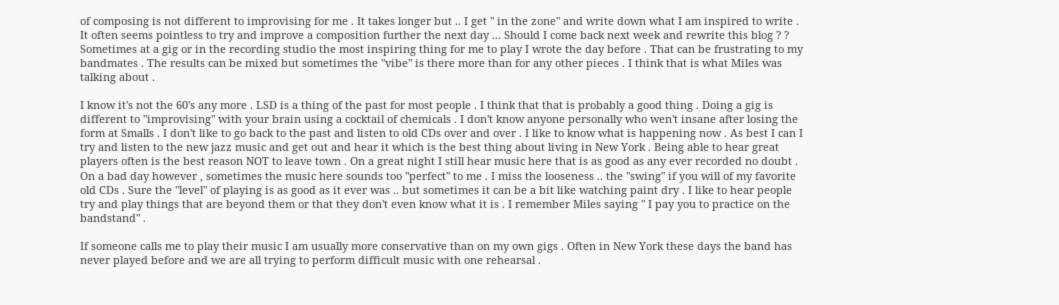of composing is not different to improvising for me . It takes longer but .. I get " in the zone" and write down what I am inspired to write . It often seems pointless to try and improve a composition further the next day ... Should I come back next week and rewrite this blog ? ? Sometimes at a gig or in the recording studio the most inspiring thing for me to play I wrote the day before . That can be frustrating to my bandmates . The results can be mixed but sometimes the "vibe" is there more than for any other pieces . I think that is what Miles was talking about .

I know it's not the 60's any more . LSD is a thing of the past for most people . I think that that is probably a good thing . Doing a gig is different to "improvising" with your brain using a cocktail of chemicals . I don't know anyone personally who wen't insane after losing the form at Smalls . I don't like to go back to the past and listen to old CDs over and over . I like to know what is happening now . As best I can I try and listen to the new jazz music and get out and hear it which is the best thing about living in New York . Being able to hear great players often is the best reason NOT to leave town . On a great night I still hear music here that is as good as any ever recorded no doubt . On a bad day however , sometimes the music here sounds too "perfect" to me . I miss the looseness .. the "swing" if you will of my favorite old CDs . Sure the "level" of playing is as good as it ever was .. but sometimes it can be a bit like watching paint dry . I like to hear people try and play things that are beyond them or that they don't even know what it is . I remember Miles saying " I pay you to practice on the bandstand" .

If someone calls me to play their music I am usually more conservative than on my own gigs . Often in New York these days the band has never played before and we are all trying to perform difficult music with one rehearsal .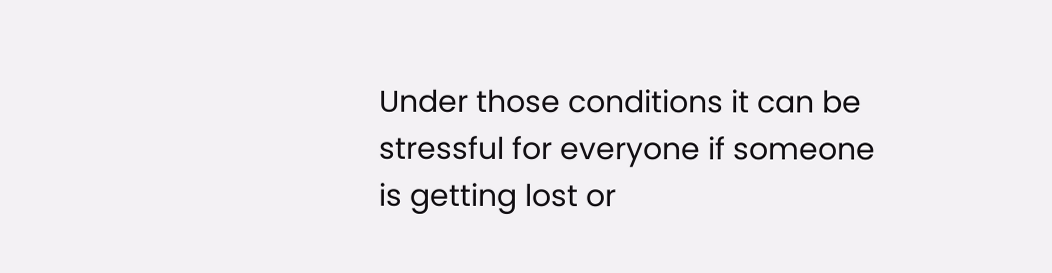Under those conditions it can be stressful for everyone if someone is getting lost or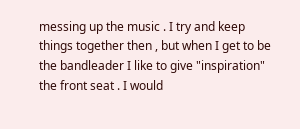messing up the music . I try and keep things together then , but when I get to be the bandleader I like to give "inspiration" the front seat . I would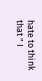hate to think that " I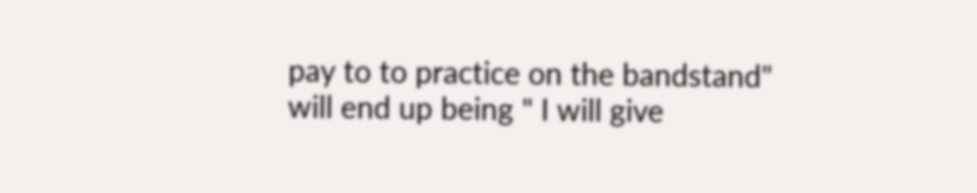pay to to practice on the bandstand" will end up being " I will give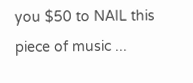you $50 to NAIL this piece of music ...